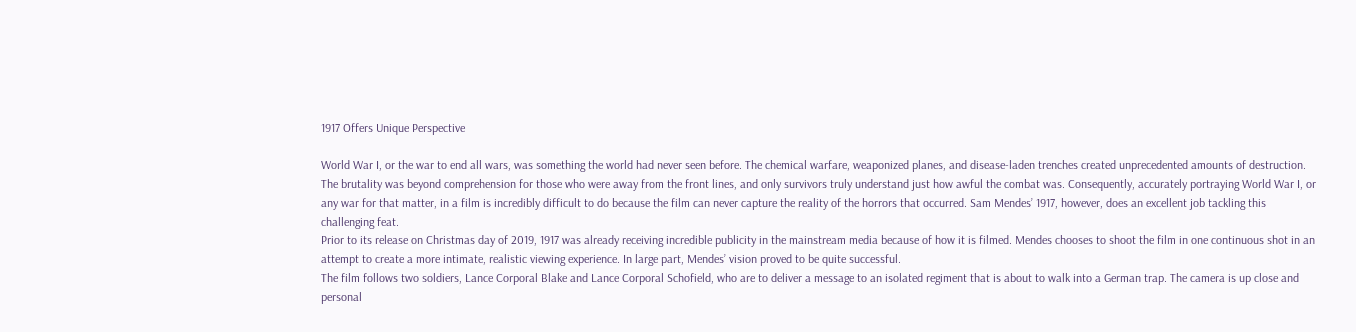1917 Offers Unique Perspective

World War I, or the war to end all wars, was something the world had never seen before. The chemical warfare, weaponized planes, and disease-laden trenches created unprecedented amounts of destruction. The brutality was beyond comprehension for those who were away from the front lines, and only survivors truly understand just how awful the combat was. Consequently, accurately portraying World War I, or any war for that matter, in a film is incredibly difficult to do because the film can never capture the reality of the horrors that occurred. Sam Mendes’ 1917, however, does an excellent job tackling this challenging feat.
Prior to its release on Christmas day of 2019, 1917 was already receiving incredible publicity in the mainstream media because of how it is filmed. Mendes chooses to shoot the film in one continuous shot in an attempt to create a more intimate, realistic viewing experience. In large part, Mendes’ vision proved to be quite successful.
The film follows two soldiers, Lance Corporal Blake and Lance Corporal Schofield, who are to deliver a message to an isolated regiment that is about to walk into a German trap. The camera is up close and personal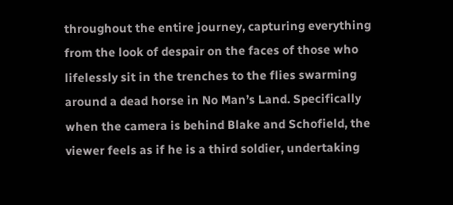throughout the entire journey, capturing everything from the look of despair on the faces of those who lifelessly sit in the trenches to the flies swarming around a dead horse in No Man’s Land. Specifically when the camera is behind Blake and Schofield, the viewer feels as if he is a third soldier, undertaking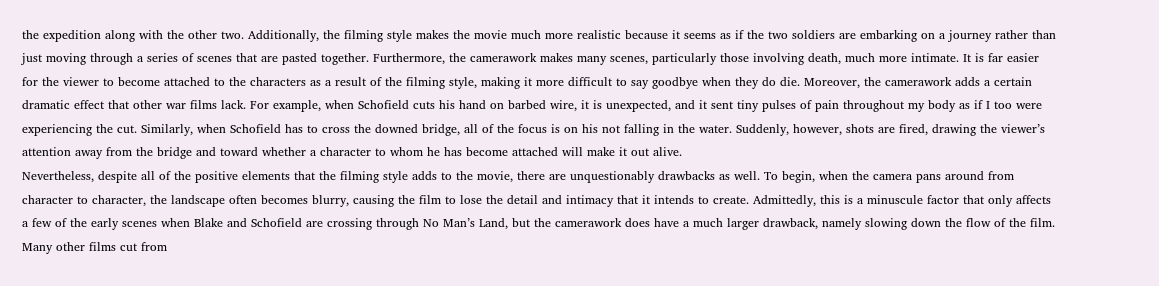the expedition along with the other two. Additionally, the filming style makes the movie much more realistic because it seems as if the two soldiers are embarking on a journey rather than just moving through a series of scenes that are pasted together. Furthermore, the camerawork makes many scenes, particularly those involving death, much more intimate. It is far easier for the viewer to become attached to the characters as a result of the filming style, making it more difficult to say goodbye when they do die. Moreover, the camerawork adds a certain dramatic effect that other war films lack. For example, when Schofield cuts his hand on barbed wire, it is unexpected, and it sent tiny pulses of pain throughout my body as if I too were experiencing the cut. Similarly, when Schofield has to cross the downed bridge, all of the focus is on his not falling in the water. Suddenly, however, shots are fired, drawing the viewer’s attention away from the bridge and toward whether a character to whom he has become attached will make it out alive.
Nevertheless, despite all of the positive elements that the filming style adds to the movie, there are unquestionably drawbacks as well. To begin, when the camera pans around from character to character, the landscape often becomes blurry, causing the film to lose the detail and intimacy that it intends to create. Admittedly, this is a minuscule factor that only affects a few of the early scenes when Blake and Schofield are crossing through No Man’s Land, but the camerawork does have a much larger drawback, namely slowing down the flow of the film.
Many other films cut from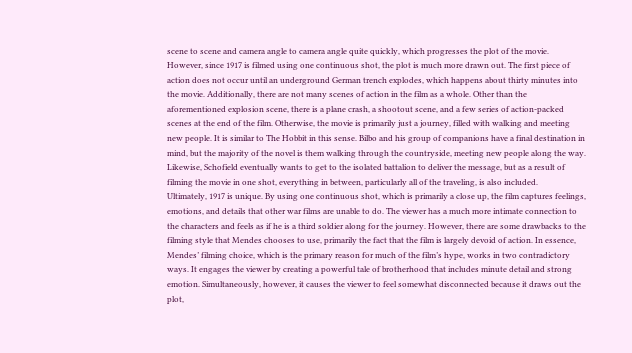scene to scene and camera angle to camera angle quite quickly, which progresses the plot of the movie. However, since 1917 is filmed using one continuous shot, the plot is much more drawn out. The first piece of action does not occur until an underground German trench explodes, which happens about thirty minutes into the movie. Additionally, there are not many scenes of action in the film as a whole. Other than the aforementioned explosion scene, there is a plane crash, a shootout scene, and a few series of action-packed scenes at the end of the film. Otherwise, the movie is primarily just a journey, filled with walking and meeting new people. It is similar to The Hobbit in this sense. Bilbo and his group of companions have a final destination in mind, but the majority of the novel is them walking through the countryside, meeting new people along the way. Likewise, Schofield eventually wants to get to the isolated battalion to deliver the message, but as a result of filming the movie in one shot, everything in between, particularly all of the traveling, is also included.
Ultimately, 1917 is unique. By using one continuous shot, which is primarily a close up, the film captures feelings, emotions, and details that other war films are unable to do. The viewer has a much more intimate connection to the characters and feels as if he is a third soldier along for the journey. However, there are some drawbacks to the filming style that Mendes chooses to use, primarily the fact that the film is largely devoid of action. In essence, Mendes’ filming choice, which is the primary reason for much of the film’s hype, works in two contradictory ways. It engages the viewer by creating a powerful tale of brotherhood that includes minute detail and strong emotion. Simultaneously, however, it causes the viewer to feel somewhat disconnected because it draws out the plot,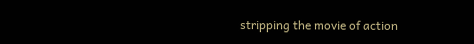stripping the movie of action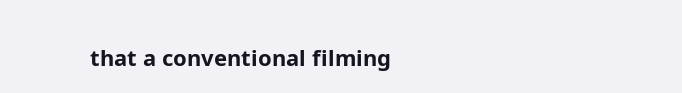that a conventional filming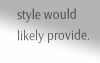style would likely provide.